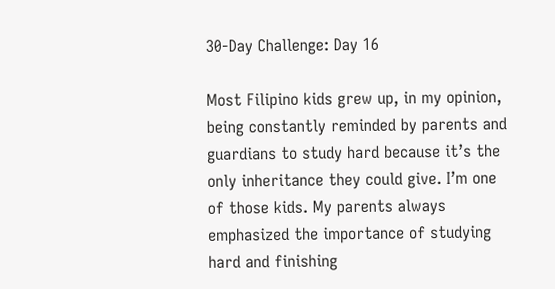30-Day Challenge: Day 16

Most Filipino kids grew up, in my opinion, being constantly reminded by parents and guardians to study hard because it’s the only inheritance they could give. I’m one of those kids. My parents always emphasized the importance of studying hard and finishing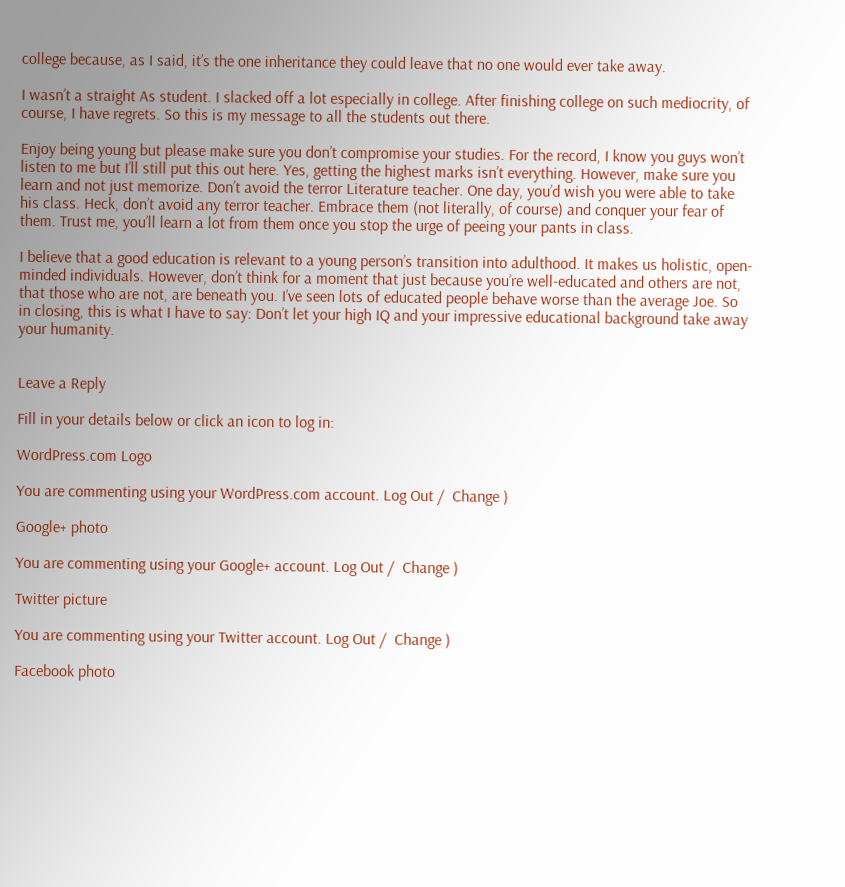college because, as I said, it’s the one inheritance they could leave that no one would ever take away.

I wasn’t a straight As student. I slacked off a lot especially in college. After finishing college on such mediocrity, of course, I have regrets. So this is my message to all the students out there.

Enjoy being young but please make sure you don’t compromise your studies. For the record, I know you guys won’t listen to me but I’ll still put this out here. Yes, getting the highest marks isn’t everything. However, make sure you learn and not just memorize. Don’t avoid the terror Literature teacher. One day, you’d wish you were able to take his class. Heck, don’t avoid any terror teacher. Embrace them (not literally, of course) and conquer your fear of them. Trust me, you’ll learn a lot from them once you stop the urge of peeing your pants in class.

I believe that a good education is relevant to a young person’s transition into adulthood. It makes us holistic, open-minded individuals. However, don’t think for a moment that just because you’re well-educated and others are not, that those who are not, are beneath you. I’ve seen lots of educated people behave worse than the average Joe. So in closing, this is what I have to say: Don’t let your high IQ and your impressive educational background take away your humanity.


Leave a Reply

Fill in your details below or click an icon to log in:

WordPress.com Logo

You are commenting using your WordPress.com account. Log Out /  Change )

Google+ photo

You are commenting using your Google+ account. Log Out /  Change )

Twitter picture

You are commenting using your Twitter account. Log Out /  Change )

Facebook photo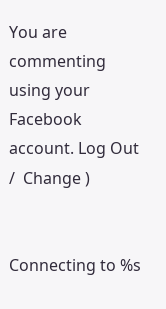You are commenting using your Facebook account. Log Out /  Change )


Connecting to %s